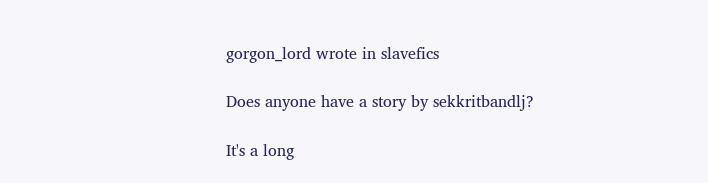gorgon_lord wrote in slavefics

Does anyone have a story by sekkritbandlj?

It's a long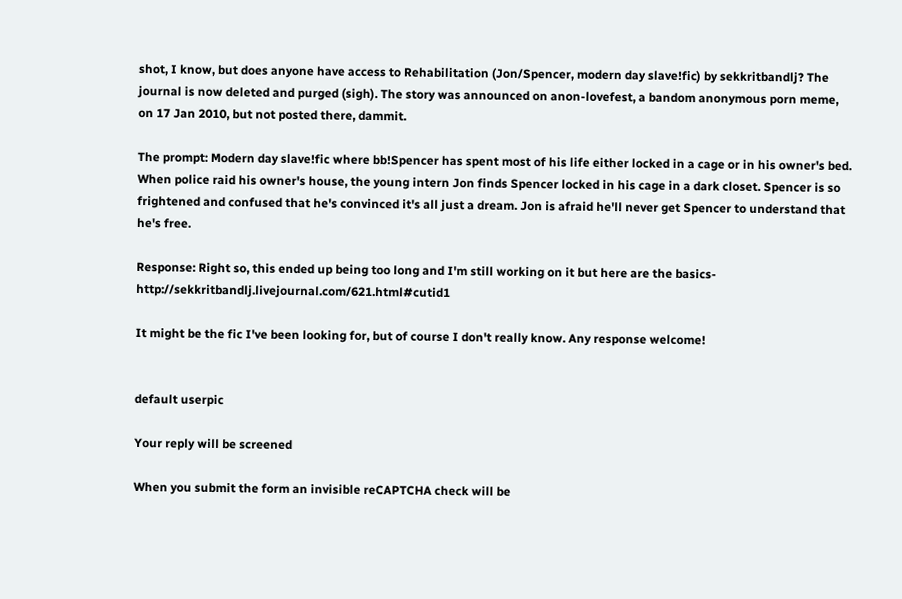shot, I know, but does anyone have access to Rehabilitation (Jon/Spencer, modern day slave!fic) by sekkritbandlj? The journal is now deleted and purged (sigh). The story was announced on anon-lovefest, a bandom anonymous porn meme, on 17 Jan 2010, but not posted there, dammit.

The prompt: Modern day slave!fic where bb!Spencer has spent most of his life either locked in a cage or in his owner's bed. When police raid his owner's house, the young intern Jon finds Spencer locked in his cage in a dark closet. Spencer is so frightened and confused that he's convinced it's all just a dream. Jon is afraid he'll never get Spencer to understand that he's free.

Response: Right so, this ended up being too long and I'm still working on it but here are the basics- http://sekkritbandlj.livejournal.com/621.html#cutid1

It might be the fic I've been looking for, but of course I don't really know. Any response welcome!


default userpic

Your reply will be screened

When you submit the form an invisible reCAPTCHA check will be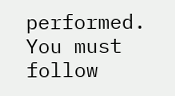performed.
You must follow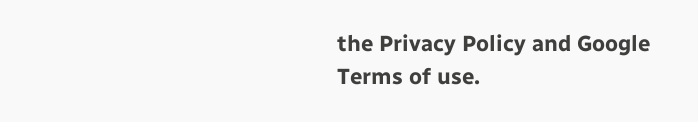the Privacy Policy and Google Terms of use.